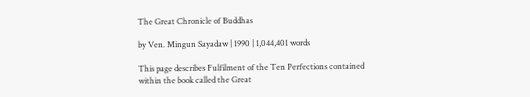The Great Chronicle of Buddhas

by Ven. Mingun Sayadaw | 1990 | 1,044,401 words

This page describes Fulfilment of the Ten Perfections contained within the book called the Great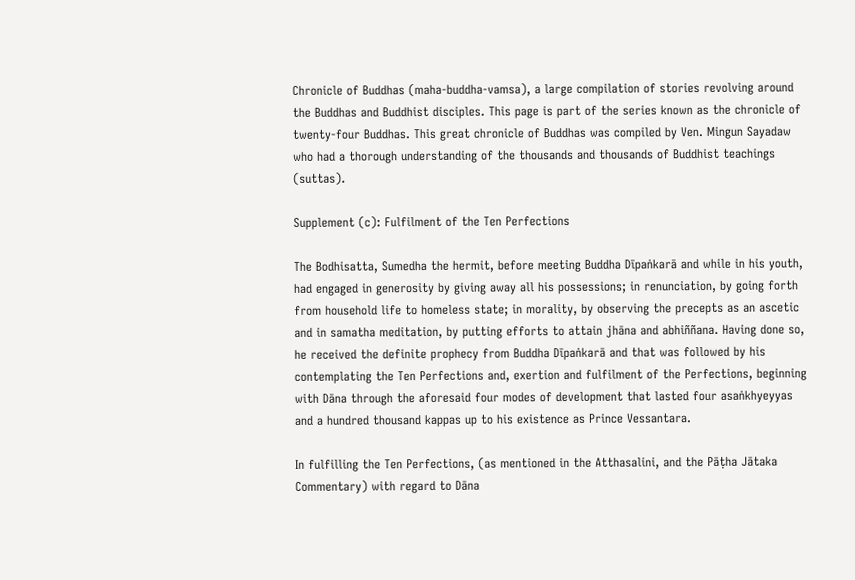Chronicle of Buddhas (maha-buddha-vamsa), a large compilation of stories revolving around the Buddhas and Buddhist disciples. This page is part of the series known as the chronicle of twenty-four Buddhas. This great chronicle of Buddhas was compiled by Ven. Mingun Sayadaw who had a thorough understanding of the thousands and thousands of Buddhist teachings (suttas).

Supplement (c): Fulfilment of the Ten Perfections

The Bodhisatta, Sumedha the hermit, before meeting Buddha Dīpaṅkarā and while in his youth, had engaged in generosity by giving away all his possessions; in renunciation, by going forth from household life to homeless state; in morality, by observing the precepts as an ascetic and in samatha meditation, by putting efforts to attain jhāna and abhiññana. Having done so, he received the definite prophecy from Buddha Dīpaṅkarā and that was followed by his contemplating the Ten Perfections and, exertion and fulfilment of the Perfections, beginning with Dāna through the aforesaid four modes of development that lasted four asaṅkhyeyyas and a hundred thousand kappas up to his existence as Prince Vessantara.

In fulfilling the Ten Perfections, (as mentioned in the Atthasalini, and the Pāṭha Jātaka Commentary) with regard to Dāna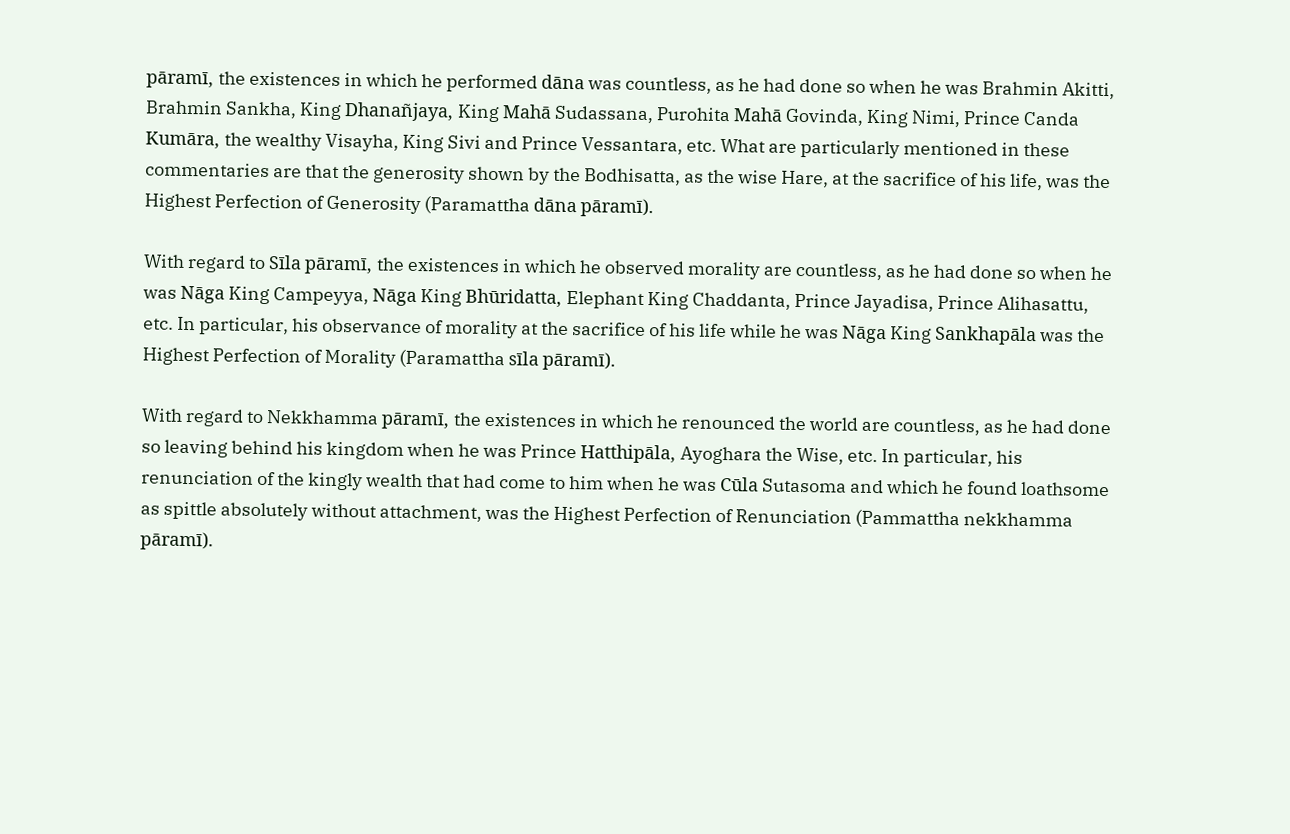pāramī, the existences in which he performed dāna was countless, as he had done so when he was Brahmin Akitti, Brahmin Sankha, King Dhanañjaya, King Mahā Sudassana, Purohita Mahā Govinda, King Nimi, Prince Canda Kumāra, the wealthy Visayha, King Sivi and Prince Vessantara, etc. What are particularly mentioned in these commentaries are that the generosity shown by the Bodhisatta, as the wise Hare, at the sacrifice of his life, was the Highest Perfection of Generosity (Paramattha dāna pāramī).

With regard to Sīla pāramī, the existences in which he observed morality are countless, as he had done so when he was Nāga King Campeyya, Nāga King Bhūridatta, Elephant King Chaddanta, Prince Jayadisa, Prince Alihasattu, etc. In particular, his observance of morality at the sacrifice of his life while he was Nāga King Sankhapāla was the Highest Perfection of Morality (Paramattha sīla pāramī).

With regard to Nekkhamma pāramī, the existences in which he renounced the world are countless, as he had done so leaving behind his kingdom when he was Prince Hatthipāla, Ayoghara the Wise, etc. In particular, his renunciation of the kingly wealth that had come to him when he was Cūla Sutasoma and which he found loathsome as spittle absolutely without attachment, was the Highest Perfection of Renunciation (Pammattha nekkhamma pāramī).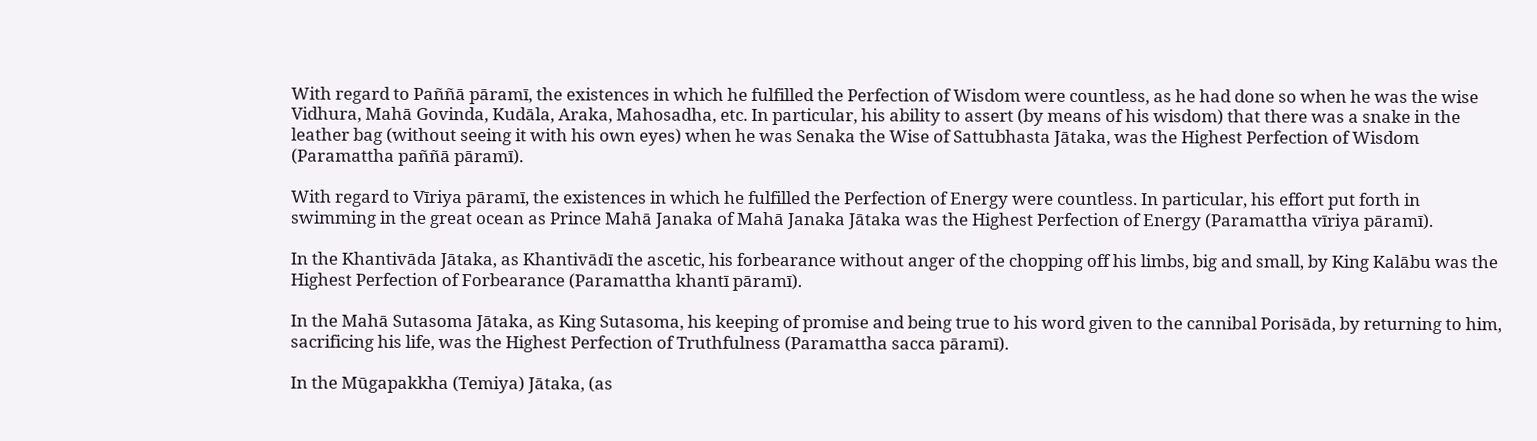With regard to Paññā pāramī, the existences in which he fulfilled the Perfection of Wisdom were countless, as he had done so when he was the wise Vidhura, Mahā Govinda, Kudāla, Araka, Mahosadha, etc. In particular, his ability to assert (by means of his wisdom) that there was a snake in the leather bag (without seeing it with his own eyes) when he was Senaka the Wise of Sattubhasta Jātaka, was the Highest Perfection of Wisdom (Paramattha paññā pāramī).

With regard to Vīriya pāramī, the existences in which he fulfilled the Perfection of Energy were countless. In particular, his effort put forth in swimming in the great ocean as Prince Mahā Janaka of Mahā Janaka Jātaka was the Highest Perfection of Energy (Paramattha vīriya pāramī).

In the Khantivāda Jātaka, as Khantivādī the ascetic, his forbearance without anger of the chopping off his limbs, big and small, by King Kalābu was the Highest Perfection of Forbearance (Paramattha khantī pāramī).

In the Mahā Sutasoma Jātaka, as King Sutasoma, his keeping of promise and being true to his word given to the cannibal Porisāda, by returning to him, sacrificing his life, was the Highest Perfection of Truthfulness (Paramattha sacca pāramī).

In the Mūgapakkha (Temiya) Jātaka, (as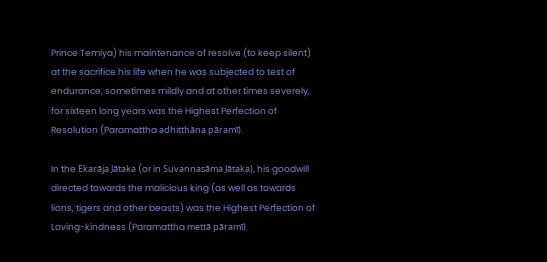Prince Temiya) his maintenance of resolve (to keep silent) at the sacrifice his life when he was subjected to test of endurance, sometimes mildly and at other times severely, for sixteen long years was the Highest Perfection of Resolution (Paramattha adhiṭṭhāna pāramī).

In the Ekarāja Jātaka (or in Suvannasāma Jātaka), his goodwill directed towards the malicious king (as well as towards lions, tigers and other beasts) was the Highest Perfection of Loving-kindness (Paramattha mettā pāramī).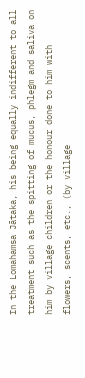In the Lomahamsa Jātaka, his being equally indifferent to all treatment such as the spitting of mucus, phlegm and saliva on him by village children or the honour done to him with flowers, scents, etc., (by village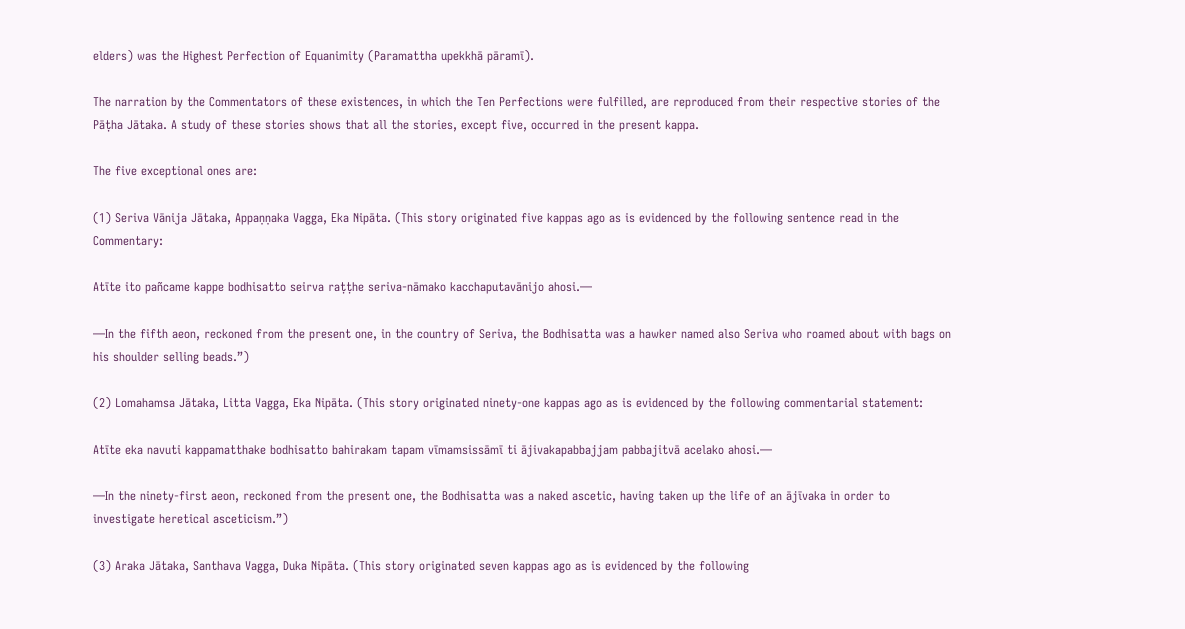elders) was the Highest Perfection of Equanimity (Paramattha upekkhā pāramī).

The narration by the Commentators of these existences, in which the Ten Perfections were fulfilled, are reproduced from their respective stories of the Pāṭha Jātaka. A study of these stories shows that all the stories, except five, occurred in the present kappa.

The five exceptional ones are:

(1) Seriva Vānija Jātaka, Appaṇṇaka Vagga, Eka Nipāta. (This story originated five kappas ago as is evidenced by the following sentence read in the Commentary:

Atīte ito pañcame kappe bodhisatto seirva raṭṭhe seriva-nāmako kacchaputavānijo ahosi.—

—In the fifth aeon, reckoned from the present one, in the country of Seriva, the Bodhisatta was a hawker named also Seriva who roamed about with bags on his shoulder selling beads.”)

(2) Lomahamsa Jātaka, Litta Vagga, Eka Nipāta. (This story originated ninety-one kappas ago as is evidenced by the following commentarial statement:

Atīte eka navuti kappamatthake bodhisatto bahirakam tapam vīmamsissāmī ti ājivakapabbajjam pabbajitvā acelako ahosi.—

—In the ninety-first aeon, reckoned from the present one, the Bodhisatta was a naked ascetic, having taken up the life of an ājīvaka in order to investigate heretical asceticism.”)

(3) Araka Jātaka, Santhava Vagga, Duka Nipāta. (This story originated seven kappas ago as is evidenced by the following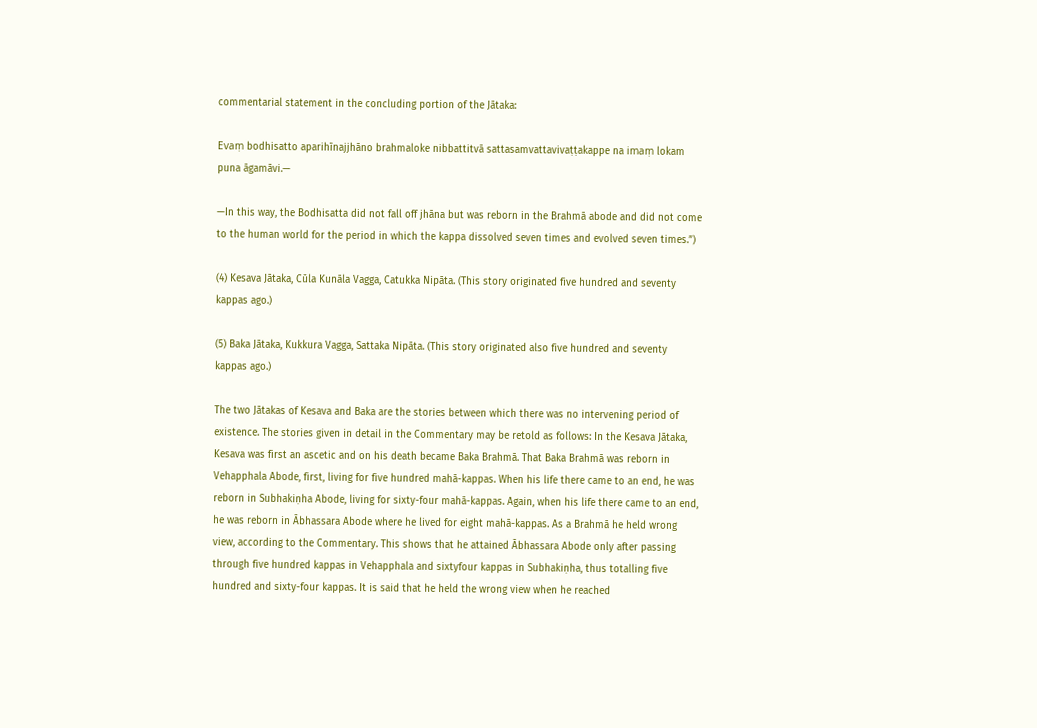commentarial statement in the concluding portion of the Jātaka:

Evaṃ bodhisatto aparihīnajjhāno brahmaloke nibbattitvā sattasamvattavivaṭṭakappe na imaṃ lokam puna āgamāvi.—

—In this way, the Bodhisatta did not fall off jhāna but was reborn in the Brahmā abode and did not come to the human world for the period in which the kappa dissolved seven times and evolved seven times.”)

(4) Kesava Jātaka, Cūla Kunāla Vagga, Catukka Nipāta. (This story originated five hundred and seventy kappas ago.)

(5) Baka Jātaka, Kukkura Vagga, Sattaka Nipāta. (This story originated also five hundred and seventy kappas ago.)

The two Jātakas of Kesava and Baka are the stories between which there was no intervening period of existence. The stories given in detail in the Commentary may be retold as follows: In the Kesava Jātaka, Kesava was first an ascetic and on his death became Baka Brahmā. That Baka Brahmā was reborn in Vehapphala Abode, first, living for five hundred mahā-kappas. When his life there came to an end, he was reborn in Subhakiṇha Abode, living for sixty-four mahā-kappas. Again, when his life there came to an end, he was reborn in Ābhassara Abode where he lived for eight mahā-kappas. As a Brahmā he held wrong view, according to the Commentary. This shows that he attained Ābhassara Abode only after passing through five hundred kappas in Vehapphala and sixtyfour kappas in Subhakiṇha, thus totalling five hundred and sixty-four kappas. It is said that he held the wrong view when he reached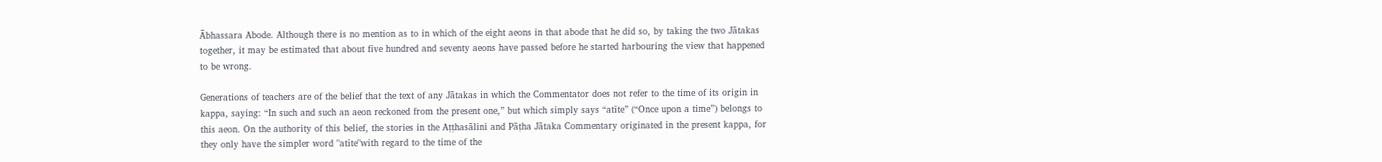Ābhassara Abode. Although there is no mention as to in which of the eight aeons in that abode that he did so, by taking the two Jātakas together, it may be estimated that about five hundred and seventy aeons have passed before he started harbouring the view that happened to be wrong.

Generations of teachers are of the belief that the text of any Jātakas in which the Commentator does not refer to the time of its origin in kappa, saying: “In such and such an aeon reckoned from the present one,” but which simply says “atīte” (“Once upon a time”) belongs to this aeon. On the authority of this belief, the stories in the Aṭṭhasālini and Pāṭha Jātaka Commentary originated in the present kappa, for they only have the simpler word "atīte"with regard to the time of the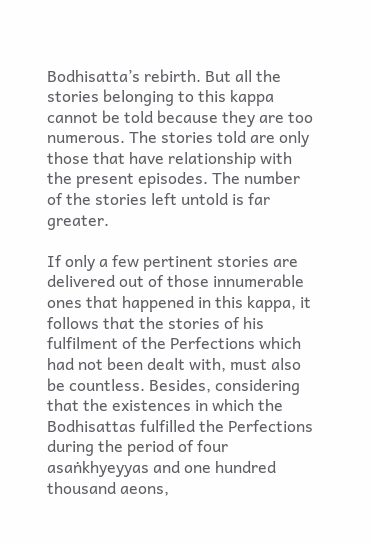Bodhisatta’s rebirth. But all the stories belonging to this kappa cannot be told because they are too numerous. The stories told are only those that have relationship with the present episodes. The number of the stories left untold is far greater.

If only a few pertinent stories are delivered out of those innumerable ones that happened in this kappa, it follows that the stories of his fulfilment of the Perfections which had not been dealt with, must also be countless. Besides, considering that the existences in which the Bodhisattas fulfilled the Perfections during the period of four asaṅkhyeyyas and one hundred thousand aeons,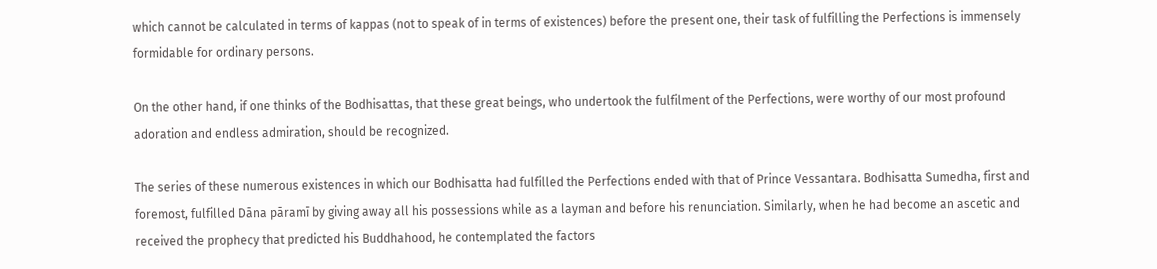which cannot be calculated in terms of kappas (not to speak of in terms of existences) before the present one, their task of fulfilling the Perfections is immensely formidable for ordinary persons.

On the other hand, if one thinks of the Bodhisattas, that these great beings, who undertook the fulfilment of the Perfections, were worthy of our most profound adoration and endless admiration, should be recognized.

The series of these numerous existences in which our Bodhisatta had fulfilled the Perfections ended with that of Prince Vessantara. Bodhisatta Sumedha, first and foremost, fulfilled Dāna pāramī by giving away all his possessions while as a layman and before his renunciation. Similarly, when he had become an ascetic and received the prophecy that predicted his Buddhahood, he contemplated the factors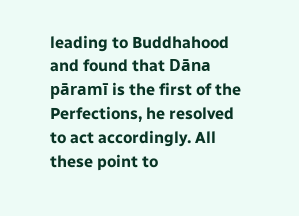leading to Buddhahood and found that Dāna pāramī is the first of the Perfections, he resolved to act accordingly. All these point to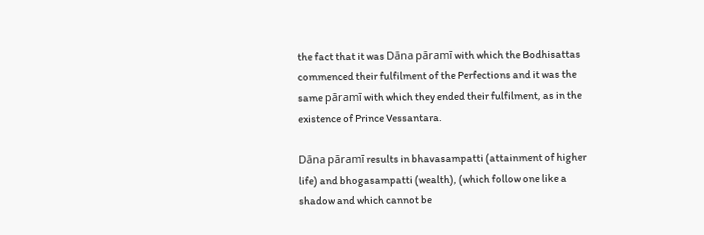the fact that it was Dāna pāramī with which the Bodhisattas commenced their fulfilment of the Perfections and it was the same pāramī with which they ended their fulfilment, as in the existence of Prince Vessantara.

Dāna pāramī results in bhavasampatti (attainment of higher life) and bhogasampatti (wealth), (which follow one like a shadow and which cannot be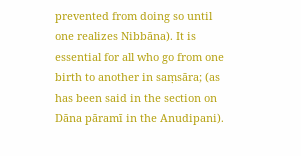prevented from doing so until one realizes Nibbāna). It is essential for all who go from one birth to another in saṃsāra; (as has been said in the section on Dāna pāramī in the Anudipani).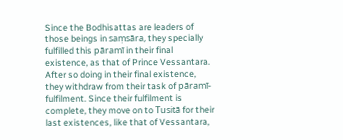Since the Bodhisattas are leaders of those beings in saṃsāra, they specially fulfilled this pāramī in their final existence, as that of Prince Vessantara. After so doing in their final existence, they withdraw from their task of pāramī-fulfilment. Since their fulfilment is complete, they move on to Tusitā for their last existences, like that of Vessantara,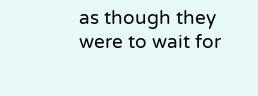as though they were to wait for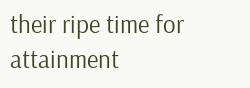their ripe time for attainment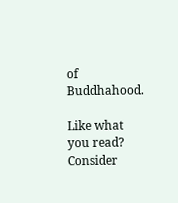of Buddhahood.

Like what you read? Consider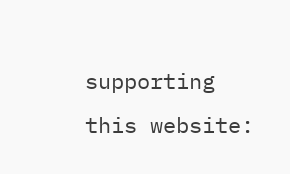supporting this website: